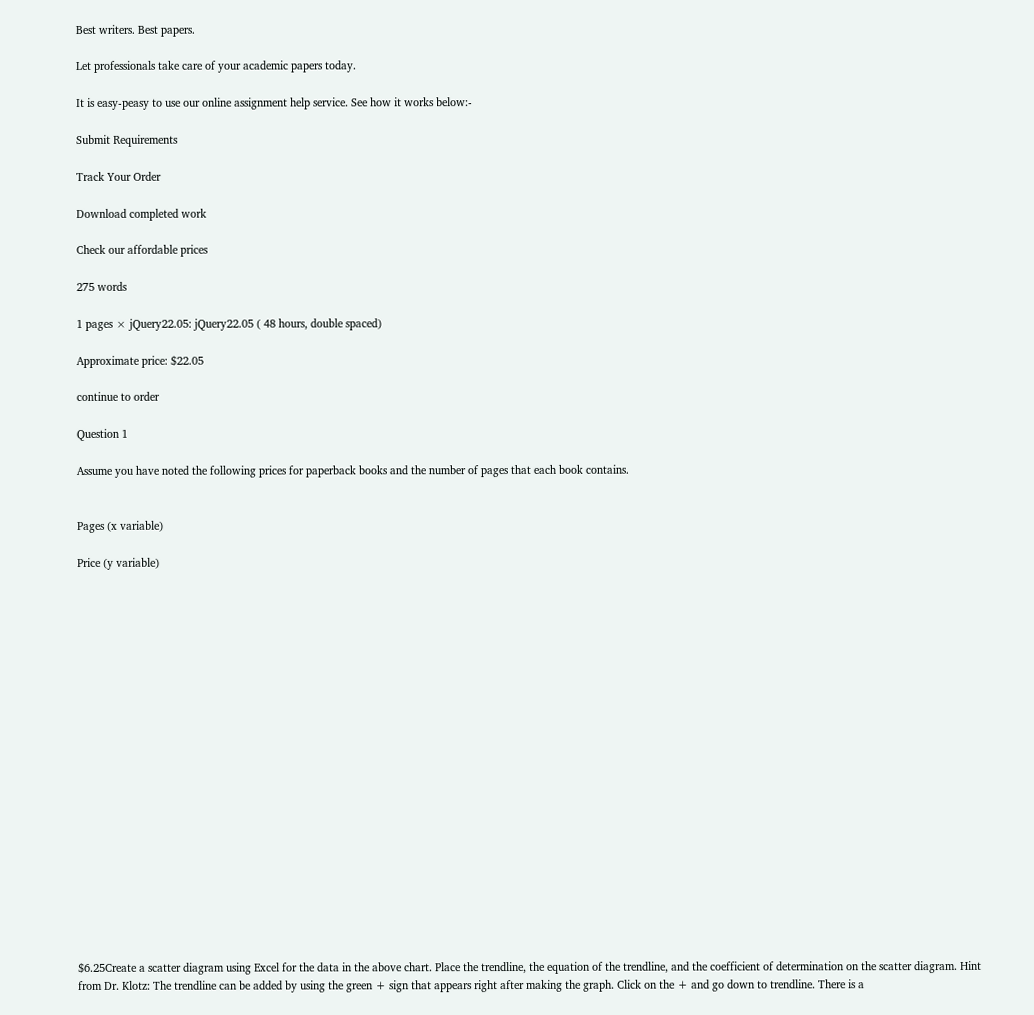Best writers. Best papers.

Let professionals take care of your academic papers today.

It is easy-peasy to use our online assignment help service. See how it works below:-

Submit Requirements

Track Your Order

Download completed work

Check our affordable prices

275 words

1 pages × jQuery22.05: jQuery22.05 ( 48 hours, double spaced)

Approximate price: $22.05

continue to order

Question 1

Assume you have noted the following prices for paperback books and the number of pages that each book contains.


Pages (x variable)

Price (y variable)





















$6.25Create a scatter diagram using Excel for the data in the above chart. Place the trendline, the equation of the trendline, and the coefficient of determination on the scatter diagram. Hint from Dr. Klotz: The trendline can be added by using the green + sign that appears right after making the graph. Click on the + and go down to trendline. There is a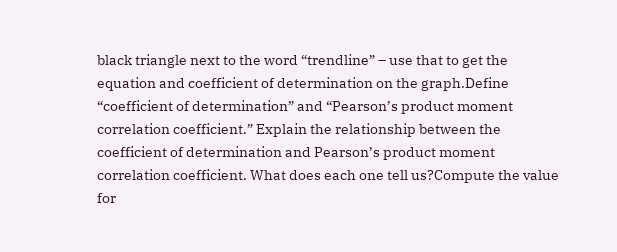black triangle next to the word “trendline” – use that to get the equation and coefficient of determination on the graph.Define “coefficient of determination” and “Pearson’s product moment correlation coefficient.” Explain the relationship between the coefficient of determination and Pearson’s product moment correlation coefficient. What does each one tell us?Compute the value for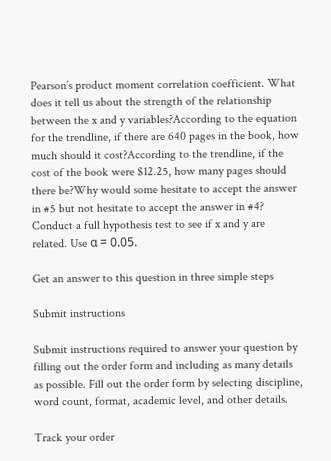Pearson’s product moment correlation coefficient. What does it tell us about the strength of the relationship between the x and y variables?According to the equation for the trendline, if there are 640 pages in the book, how much should it cost?According to the trendline, if the cost of the book were $12.25, how many pages should there be?Why would some hesitate to accept the answer in #5 but not hesitate to accept the answer in #4? Conduct a full hypothesis test to see if x and y are related. Use α = 0.05.

Get an answer to this question in three simple steps

Submit instructions

Submit instructions required to answer your question by filling out the order form and including as many details as possible. Fill out the order form by selecting discipline, word count, format, academic level, and other details.

Track your order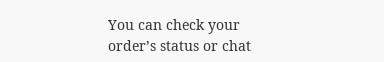You can check your order’s status or chat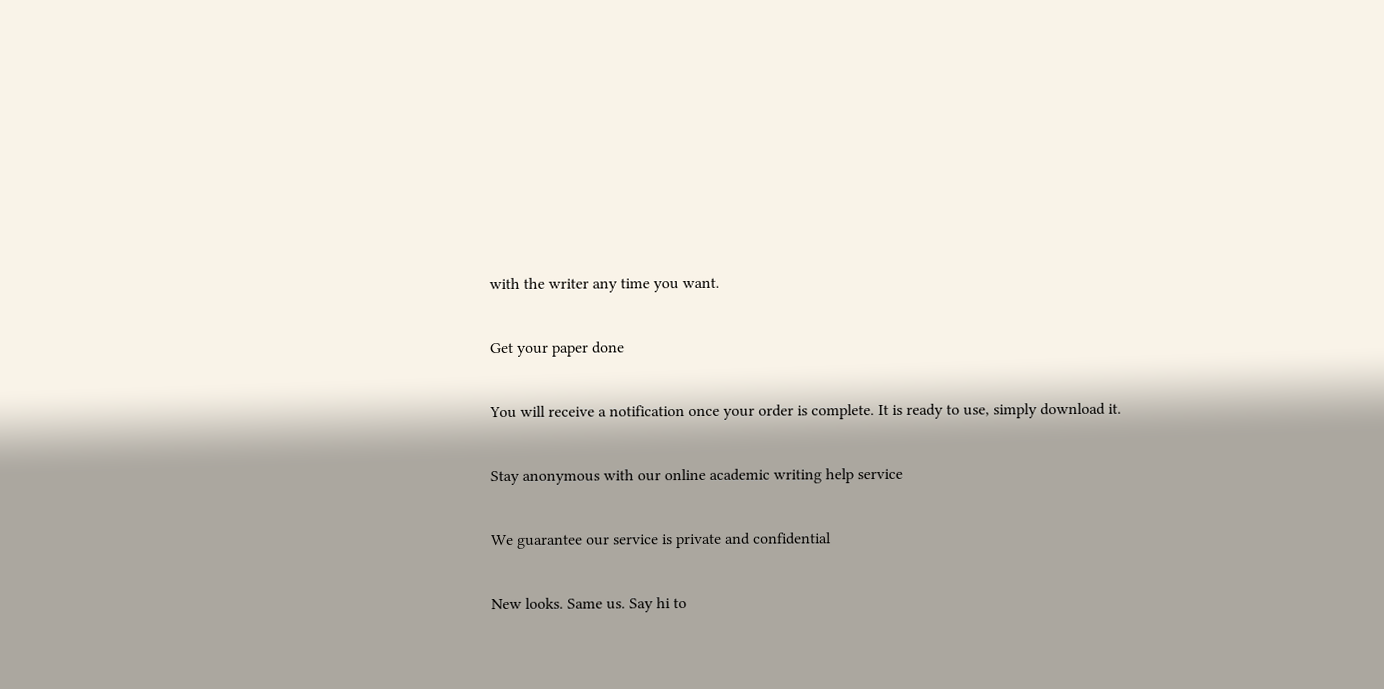with the writer any time you want.

Get your paper done

You will receive a notification once your order is complete. It is ready to use, simply download it.

Stay anonymous with our online academic writing help service

We guarantee our service is private and confidential

New looks. Same us. Say hi to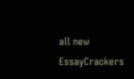all new EssayCrackers